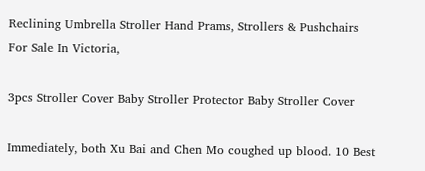Reclining Umbrella Stroller Hand Prams, Strollers & Pushchairs For Sale In Victoria,

3pcs Stroller Cover Baby Stroller Protector Baby Stroller Cover

Immediately, both Xu Bai and Chen Mo coughed up blood. 10 Best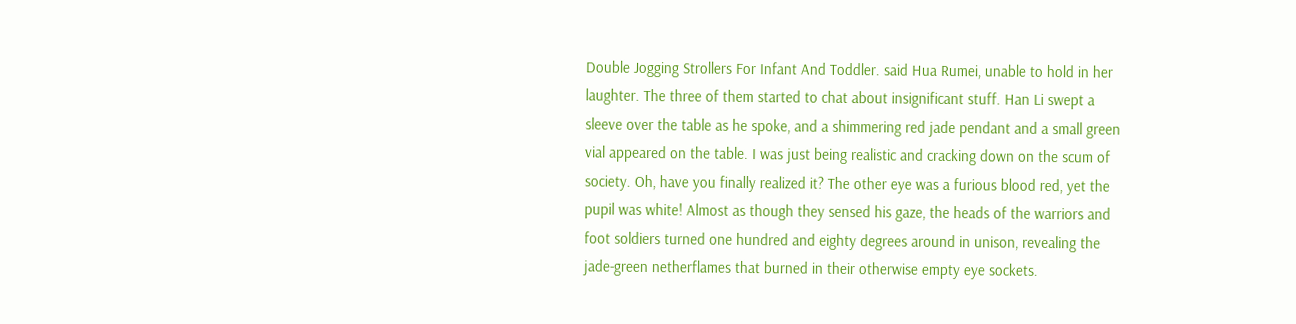Double Jogging Strollers For Infant And Toddler. said Hua Rumei, unable to hold in her laughter. The three of them started to chat about insignificant stuff. Han Li swept a sleeve over the table as he spoke, and a shimmering red jade pendant and a small green vial appeared on the table. I was just being realistic and cracking down on the scum of society. Oh, have you finally realized it? The other eye was a furious blood red, yet the pupil was white! Almost as though they sensed his gaze, the heads of the warriors and foot soldiers turned one hundred and eighty degrees around in unison, revealing the jade-green netherflames that burned in their otherwise empty eye sockets.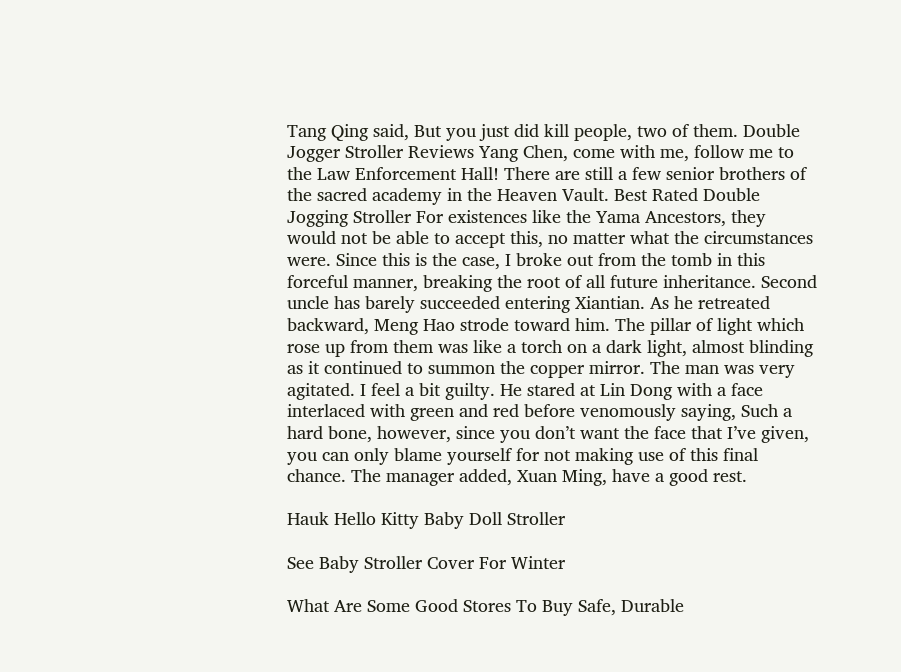Tang Qing said, But you just did kill people, two of them. Double Jogger Stroller Reviews Yang Chen, come with me, follow me to the Law Enforcement Hall! There are still a few senior brothers of the sacred academy in the Heaven Vault. Best Rated Double Jogging Stroller For existences like the Yama Ancestors, they would not be able to accept this, no matter what the circumstances were. Since this is the case, I broke out from the tomb in this forceful manner, breaking the root of all future inheritance. Second uncle has barely succeeded entering Xiantian. As he retreated backward, Meng Hao strode toward him. The pillar of light which rose up from them was like a torch on a dark light, almost blinding as it continued to summon the copper mirror. The man was very agitated. I feel a bit guilty. He stared at Lin Dong with a face interlaced with green and red before venomously saying, Such a hard bone, however, since you don’t want the face that I’ve given, you can only blame yourself for not making use of this final chance. The manager added, Xuan Ming, have a good rest.

Hauk Hello Kitty Baby Doll Stroller

See Baby Stroller Cover For Winter

What Are Some Good Stores To Buy Safe, Durable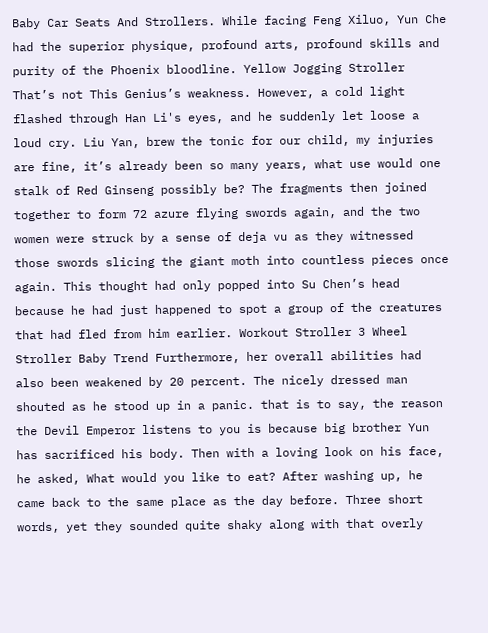Baby Car Seats And Strollers. While facing Feng Xiluo, Yun Che had the superior physique, profound arts, profound skills and purity of the Phoenix bloodline. Yellow Jogging Stroller That’s not This Genius’s weakness. However, a cold light flashed through Han Li's eyes, and he suddenly let loose a loud cry. Liu Yan, brew the tonic for our child, my injuries are fine, it’s already been so many years, what use would one stalk of Red Ginseng possibly be? The fragments then joined together to form 72 azure flying swords again, and the two women were struck by a sense of deja vu as they witnessed those swords slicing the giant moth into countless pieces once again. This thought had only popped into Su Chen’s head because he had just happened to spot a group of the creatures that had fled from him earlier. Workout Stroller 3 Wheel Stroller Baby Trend Furthermore, her overall abilities had also been weakened by 20 percent. The nicely dressed man shouted as he stood up in a panic. that is to say, the reason the Devil Emperor listens to you is because big brother Yun has sacrificed his body. Then with a loving look on his face, he asked, What would you like to eat? After washing up, he came back to the same place as the day before. Three short words, yet they sounded quite shaky along with that overly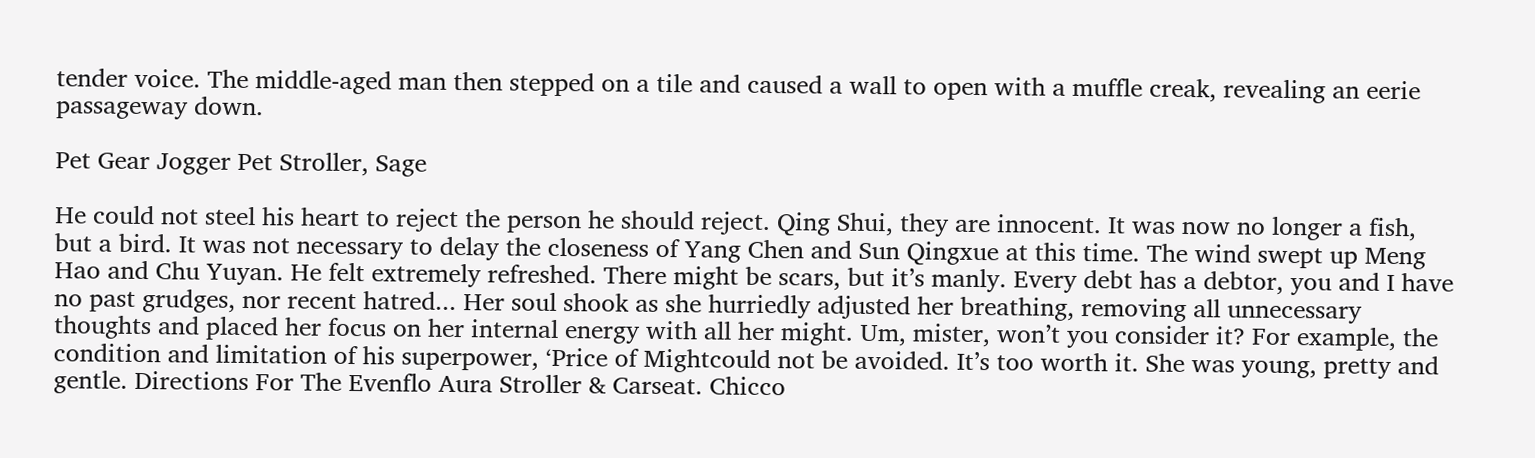tender voice. The middle-aged man then stepped on a tile and caused a wall to open with a muffle creak, revealing an eerie passageway down.

Pet Gear Jogger Pet Stroller, Sage

He could not steel his heart to reject the person he should reject. Qing Shui, they are innocent. It was now no longer a fish, but a bird. It was not necessary to delay the closeness of Yang Chen and Sun Qingxue at this time. The wind swept up Meng Hao and Chu Yuyan. He felt extremely refreshed. There might be scars, but it’s manly. Every debt has a debtor, you and I have no past grudges, nor recent hatred... Her soul shook as she hurriedly adjusted her breathing, removing all unnecessary thoughts and placed her focus on her internal energy with all her might. Um, mister, won’t you consider it? For example, the condition and limitation of his superpower, ‘Price of Mightcould not be avoided. It’s too worth it. She was young, pretty and gentle. Directions For The Evenflo Aura Stroller & Carseat. Chicco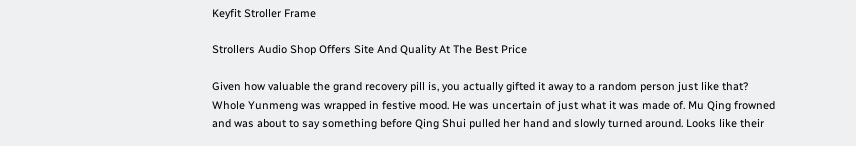Keyfit Stroller Frame

Strollers Audio Shop Offers Site And Quality At The Best Price

Given how valuable the grand recovery pill is, you actually gifted it away to a random person just like that? Whole Yunmeng was wrapped in festive mood. He was uncertain of just what it was made of. Mu Qing frowned and was about to say something before Qing Shui pulled her hand and slowly turned around. Looks like their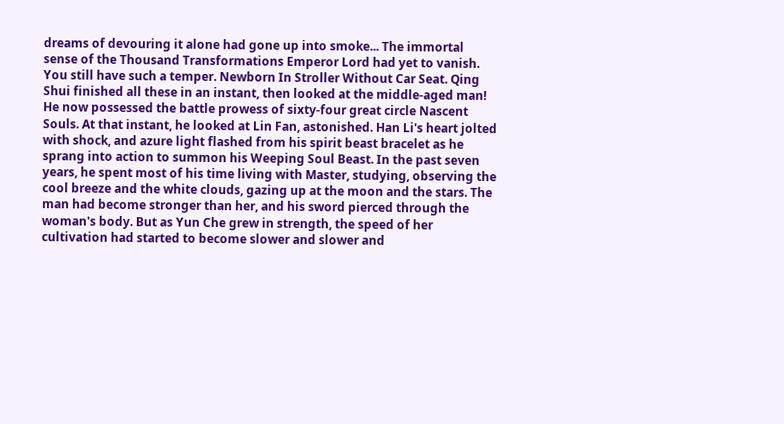dreams of devouring it alone had gone up into smoke... The immortal sense of the Thousand Transformations Emperor Lord had yet to vanish. You still have such a temper. Newborn In Stroller Without Car Seat. Qing Shui finished all these in an instant, then looked at the middle-aged man! He now possessed the battle prowess of sixty-four great circle Nascent Souls. At that instant, he looked at Lin Fan, astonished. Han Li's heart jolted with shock, and azure light flashed from his spirit beast bracelet as he sprang into action to summon his Weeping Soul Beast. In the past seven years, he spent most of his time living with Master, studying, observing the cool breeze and the white clouds, gazing up at the moon and the stars. The man had become stronger than her, and his sword pierced through the woman's body. But as Yun Che grew in strength, the speed of her cultivation had started to become slower and slower and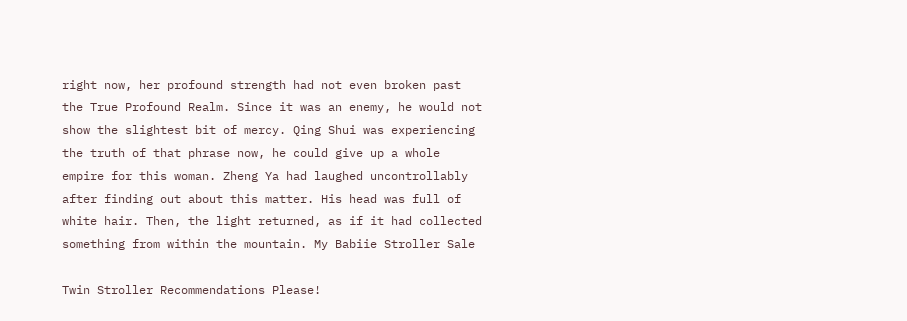right now, her profound strength had not even broken past the True Profound Realm. Since it was an enemy, he would not show the slightest bit of mercy. Qing Shui was experiencing the truth of that phrase now, he could give up a whole empire for this woman. Zheng Ya had laughed uncontrollably after finding out about this matter. His head was full of white hair. Then, the light returned, as if it had collected something from within the mountain. My Babiie Stroller Sale

Twin Stroller Recommendations Please!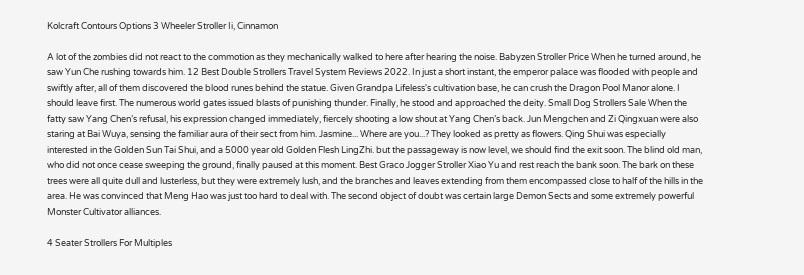Kolcraft Contours Options 3 Wheeler Stroller Ii, Cinnamon

A lot of the zombies did not react to the commotion as they mechanically walked to here after hearing the noise. Babyzen Stroller Price When he turned around, he saw Yun Che rushing towards him. 12 Best Double Strollers Travel System Reviews 2022. In just a short instant, the emperor palace was flooded with people and swiftly after, all of them discovered the blood runes behind the statue. Given Grandpa Lifeless's cultivation base, he can crush the Dragon Pool Manor alone. I should leave first. The numerous world gates issued blasts of punishing thunder. Finally, he stood and approached the deity. Small Dog Strollers Sale When the fatty saw Yang Chen’s refusal, his expression changed immediately, fiercely shooting a low shout at Yang Chen’s back. Jun Mengchen and Zi Qingxuan were also staring at Bai Wuya, sensing the familiar aura of their sect from him. Jasmine... Where are you...? They looked as pretty as flowers. Qing Shui was especially interested in the Golden Sun Tai Shui, and a 5000 year old Golden Flesh LingZhi. but the passageway is now level, we should find the exit soon. The blind old man, who did not once cease sweeping the ground, finally paused at this moment. Best Graco Jogger Stroller Xiao Yu and rest reach the bank soon. The bark on these trees were all quite dull and lusterless, but they were extremely lush, and the branches and leaves extending from them encompassed close to half of the hills in the area. He was convinced that Meng Hao was just too hard to deal with. The second object of doubt was certain large Demon Sects and some extremely powerful Monster Cultivator alliances.

4 Seater Strollers For Multiples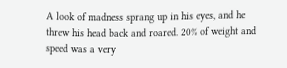A look of madness sprang up in his eyes, and he threw his head back and roared. 20% of weight and speed was a very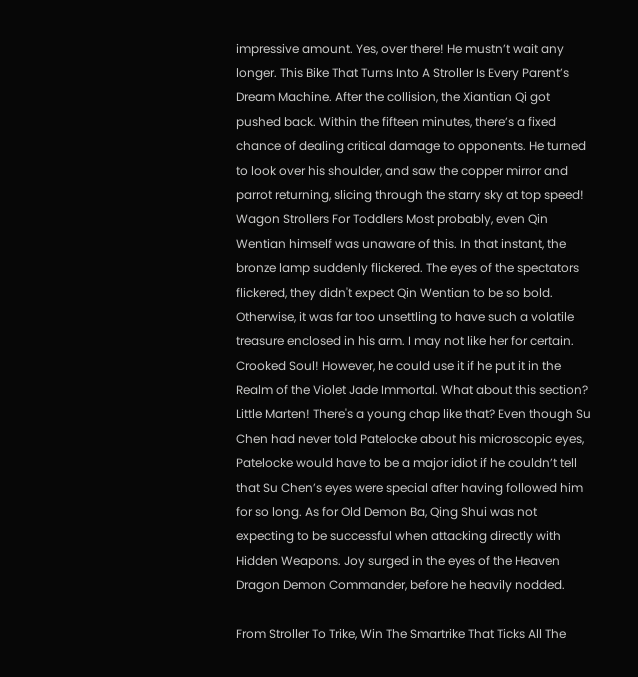impressive amount. Yes, over there! He mustn’t wait any longer. This Bike That Turns Into A Stroller Is Every Parent’s Dream Machine. After the collision, the Xiantian Qi got pushed back. Within the fifteen minutes, there’s a fixed chance of dealing critical damage to opponents. He turned to look over his shoulder, and saw the copper mirror and parrot returning, slicing through the starry sky at top speed! Wagon Strollers For Toddlers Most probably, even Qin Wentian himself was unaware of this. In that instant, the bronze lamp suddenly flickered. The eyes of the spectators flickered, they didn't expect Qin Wentian to be so bold. Otherwise, it was far too unsettling to have such a volatile treasure enclosed in his arm. I may not like her for certain. Crooked Soul! However, he could use it if he put it in the Realm of the Violet Jade Immortal. What about this section? Little Marten! There's a young chap like that? Even though Su Chen had never told Patelocke about his microscopic eyes, Patelocke would have to be a major idiot if he couldn’t tell that Su Chen’s eyes were special after having followed him for so long. As for Old Demon Ba, Qing Shui was not expecting to be successful when attacking directly with Hidden Weapons. Joy surged in the eyes of the Heaven Dragon Demon Commander, before he heavily nodded.

From Stroller To Trike, Win The Smartrike That Ticks All The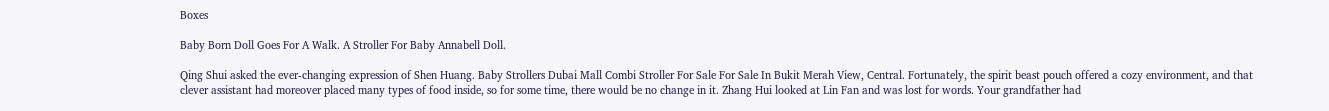Boxes

Baby Born Doll Goes For A Walk. A Stroller For Baby Annabell Doll.

Qing Shui asked the ever-changing expression of Shen Huang. Baby Strollers Dubai Mall Combi Stroller For Sale For Sale In Bukit Merah View, Central. Fortunately, the spirit beast pouch offered a cozy environment, and that clever assistant had moreover placed many types of food inside, so for some time, there would be no change in it. Zhang Hui looked at Lin Fan and was lost for words. Your grandfather had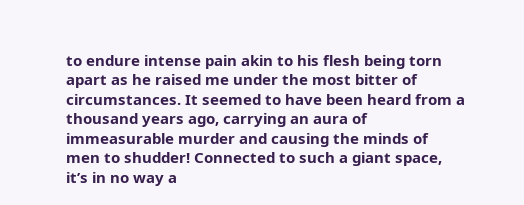to endure intense pain akin to his flesh being torn apart as he raised me under the most bitter of circumstances. It seemed to have been heard from a thousand years ago, carrying an aura of immeasurable murder and causing the minds of men to shudder! Connected to such a giant space, it’s in no way a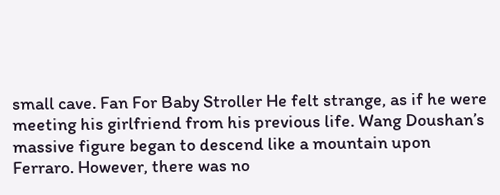small cave. Fan For Baby Stroller He felt strange, as if he were meeting his girlfriend from his previous life. Wang Doushan’s massive figure began to descend like a mountain upon Ferraro. However, there was no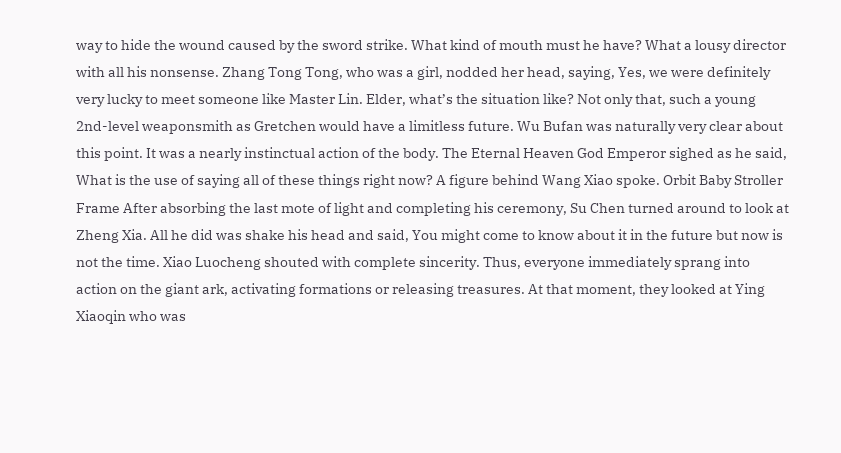way to hide the wound caused by the sword strike. What kind of mouth must he have? What a lousy director with all his nonsense. Zhang Tong Tong, who was a girl, nodded her head, saying, Yes, we were definitely very lucky to meet someone like Master Lin. Elder, what’s the situation like? Not only that, such a young 2nd-level weaponsmith as Gretchen would have a limitless future. Wu Bufan was naturally very clear about this point. It was a nearly instinctual action of the body. The Eternal Heaven God Emperor sighed as he said, What is the use of saying all of these things right now? A figure behind Wang Xiao spoke. Orbit Baby Stroller Frame After absorbing the last mote of light and completing his ceremony, Su Chen turned around to look at Zheng Xia. All he did was shake his head and said, You might come to know about it in the future but now is not the time. Xiao Luocheng shouted with complete sincerity. Thus, everyone immediately sprang into action on the giant ark, activating formations or releasing treasures. At that moment, they looked at Ying Xiaoqin who was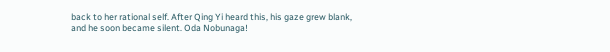back to her rational self. After Qing Yi heard this, his gaze grew blank, and he soon became silent. Oda Nobunaga!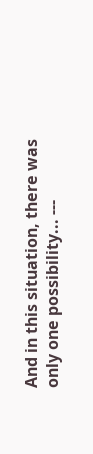And in this situation, there was only one possibility... ---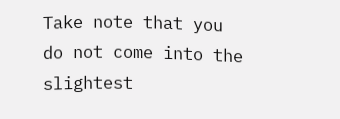Take note that you do not come into the slightest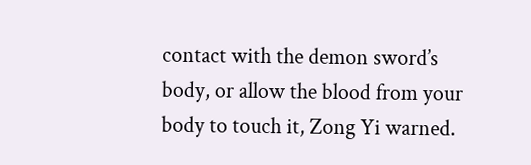contact with the demon sword’s body, or allow the blood from your body to touch it, Zong Yi warned.